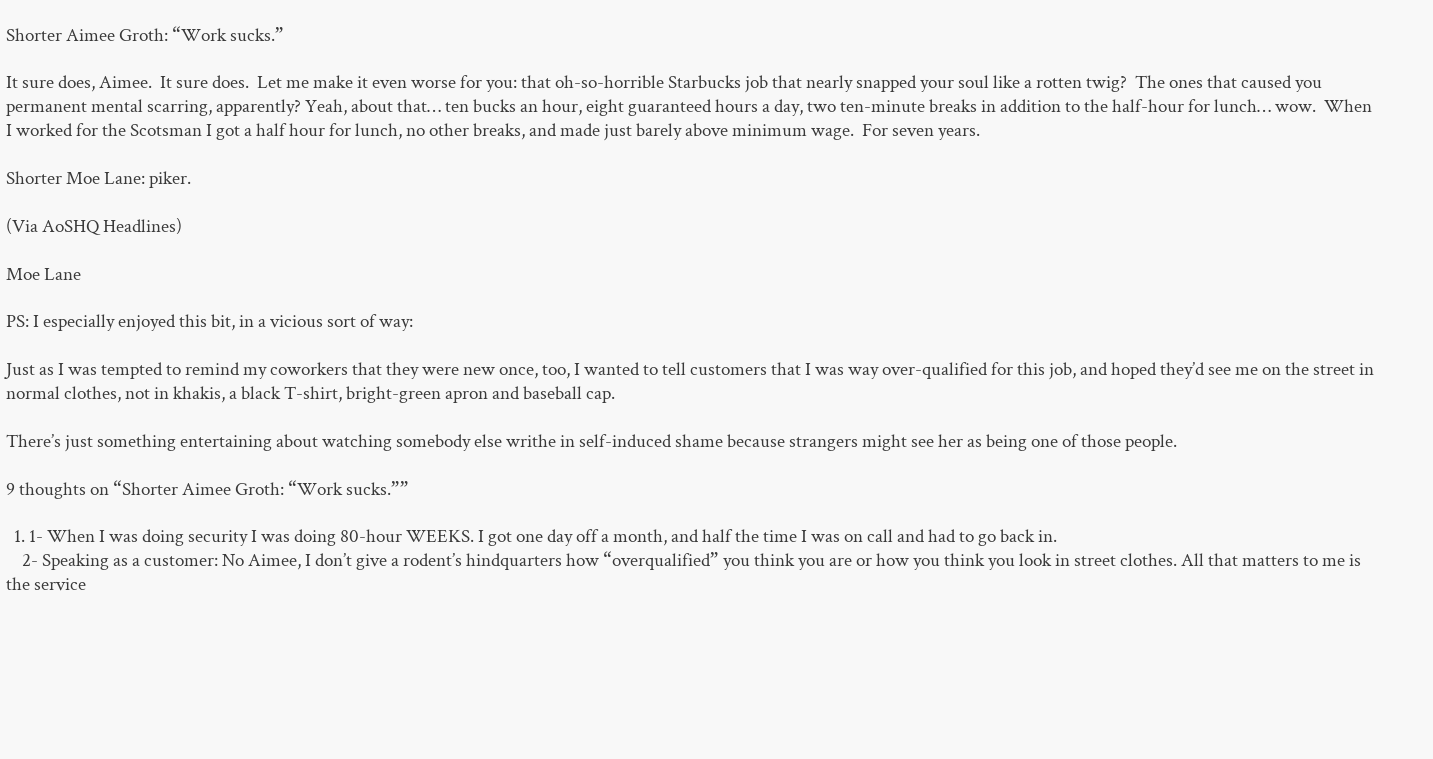Shorter Aimee Groth: “Work sucks.”

It sure does, Aimee.  It sure does.  Let me make it even worse for you: that oh-so-horrible Starbucks job that nearly snapped your soul like a rotten twig?  The ones that caused you permanent mental scarring, apparently? Yeah, about that… ten bucks an hour, eight guaranteed hours a day, two ten-minute breaks in addition to the half-hour for lunch… wow.  When I worked for the Scotsman I got a half hour for lunch, no other breaks, and made just barely above minimum wage.  For seven years.

Shorter Moe Lane: piker.

(Via AoSHQ Headlines)

Moe Lane

PS: I especially enjoyed this bit, in a vicious sort of way:

Just as I was tempted to remind my coworkers that they were new once, too, I wanted to tell customers that I was way over-qualified for this job, and hoped they’d see me on the street in normal clothes, not in khakis, a black T-shirt, bright-green apron and baseball cap.

There’s just something entertaining about watching somebody else writhe in self-induced shame because strangers might see her as being one of those people.

9 thoughts on “Shorter Aimee Groth: “Work sucks.””

  1. 1- When I was doing security I was doing 80-hour WEEKS. I got one day off a month, and half the time I was on call and had to go back in.
    2- Speaking as a customer: No Aimee, I don’t give a rodent’s hindquarters how “overqualified” you think you are or how you think you look in street clothes. All that matters to me is the service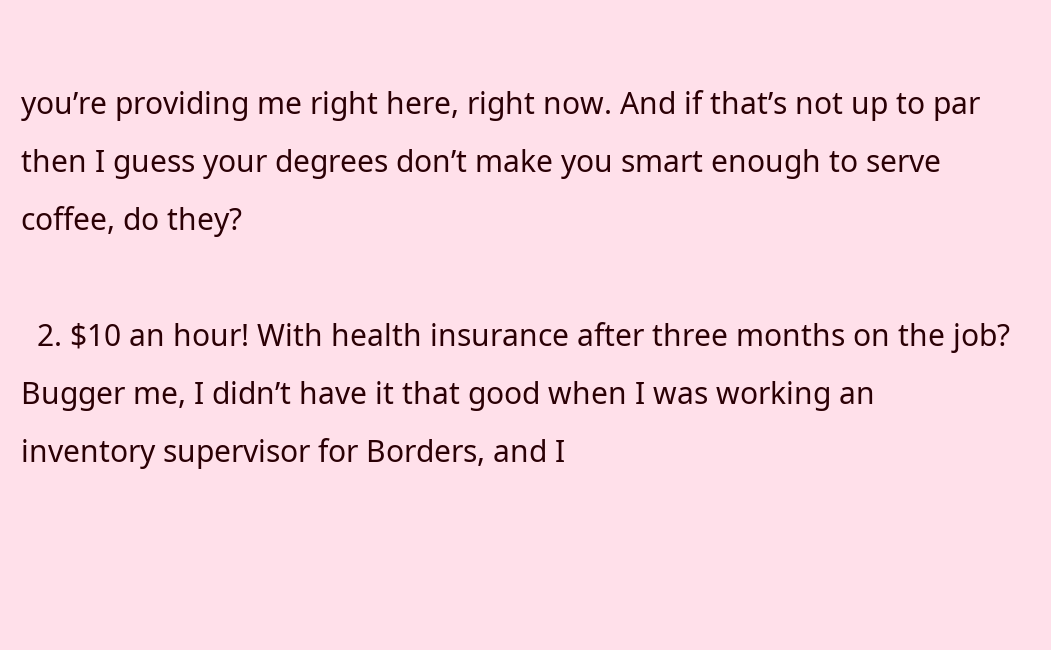you’re providing me right here, right now. And if that’s not up to par then I guess your degrees don’t make you smart enough to serve coffee, do they?

  2. $10 an hour! With health insurance after three months on the job? Bugger me, I didn’t have it that good when I was working an inventory supervisor for Borders, and I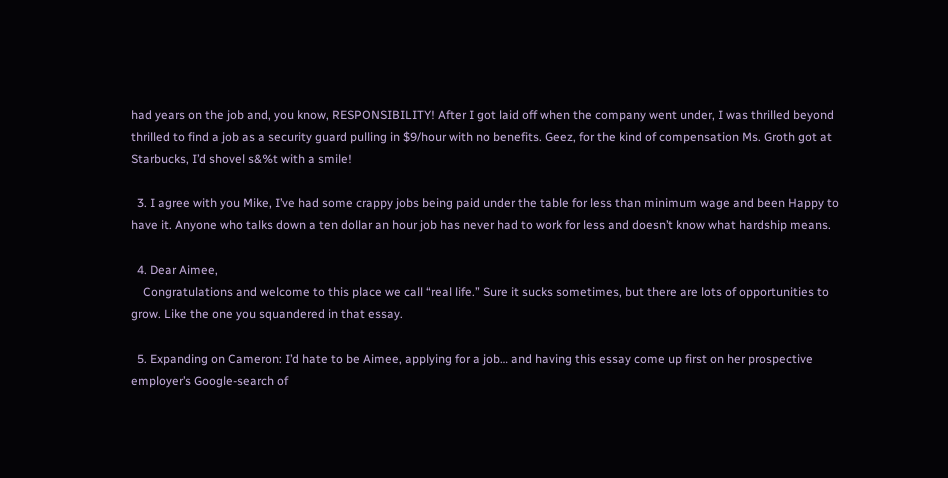had years on the job and, you know, RESPONSIBILITY! After I got laid off when the company went under, I was thrilled beyond thrilled to find a job as a security guard pulling in $9/hour with no benefits. Geez, for the kind of compensation Ms. Groth got at Starbucks, I’d shovel s&%t with a smile!

  3. I agree with you Mike, I’ve had some crappy jobs being paid under the table for less than minimum wage and been Happy to have it. Anyone who talks down a ten dollar an hour job has never had to work for less and doesn’t know what hardship means.

  4. Dear Aimee,
    Congratulations and welcome to this place we call “real life.” Sure it sucks sometimes, but there are lots of opportunities to grow. Like the one you squandered in that essay.

  5. Expanding on Cameron: I’d hate to be Aimee, applying for a job… and having this essay come up first on her prospective employer’s Google-search of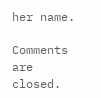her name.

Comments are closed.